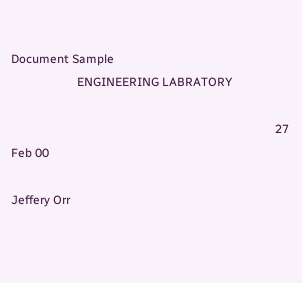Document Sample
                      ENGINEERING LABRATORY

                                                                                        27 Feb 00

Jeffery Orr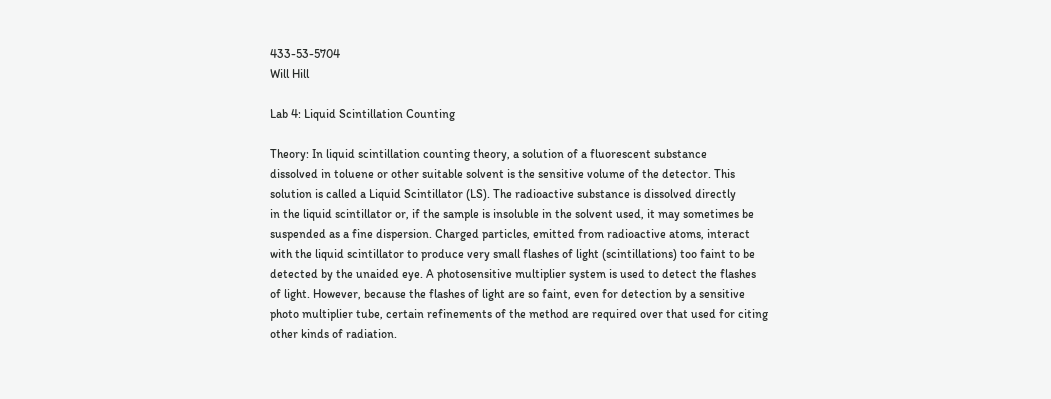433-53-5704
Will Hill

Lab 4: Liquid Scintillation Counting

Theory: In liquid scintillation counting theory, a solution of a fluorescent substance
dissolved in toluene or other suitable solvent is the sensitive volume of the detector. This
solution is called a Liquid Scintillator (LS). The radioactive substance is dissolved directly
in the liquid scintillator or, if the sample is insoluble in the solvent used, it may sometimes be
suspended as a fine dispersion. Charged particles, emitted from radioactive atoms, interact
with the liquid scintillator to produce very small flashes of light (scintillations) too faint to be
detected by the unaided eye. A photosensitive multiplier system is used to detect the flashes
of light. However, because the flashes of light are so faint, even for detection by a sensitive
photo multiplier tube, certain refinements of the method are required over that used for citing
other kinds of radiation.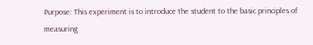Purpose: This experiment is to introduce the student to the basic principles of measuring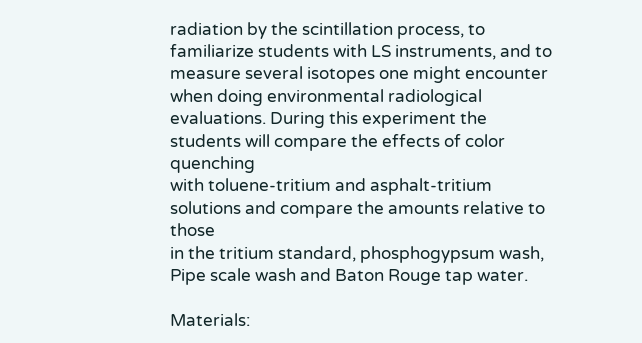radiation by the scintillation process, to familiarize students with LS instruments, and to
measure several isotopes one might encounter when doing environmental radiological
evaluations. During this experiment the students will compare the effects of color quenching
with toluene-tritium and asphalt-tritium solutions and compare the amounts relative to those
in the tritium standard, phosphogypsum wash, Pipe scale wash and Baton Rouge tap water.

Materials: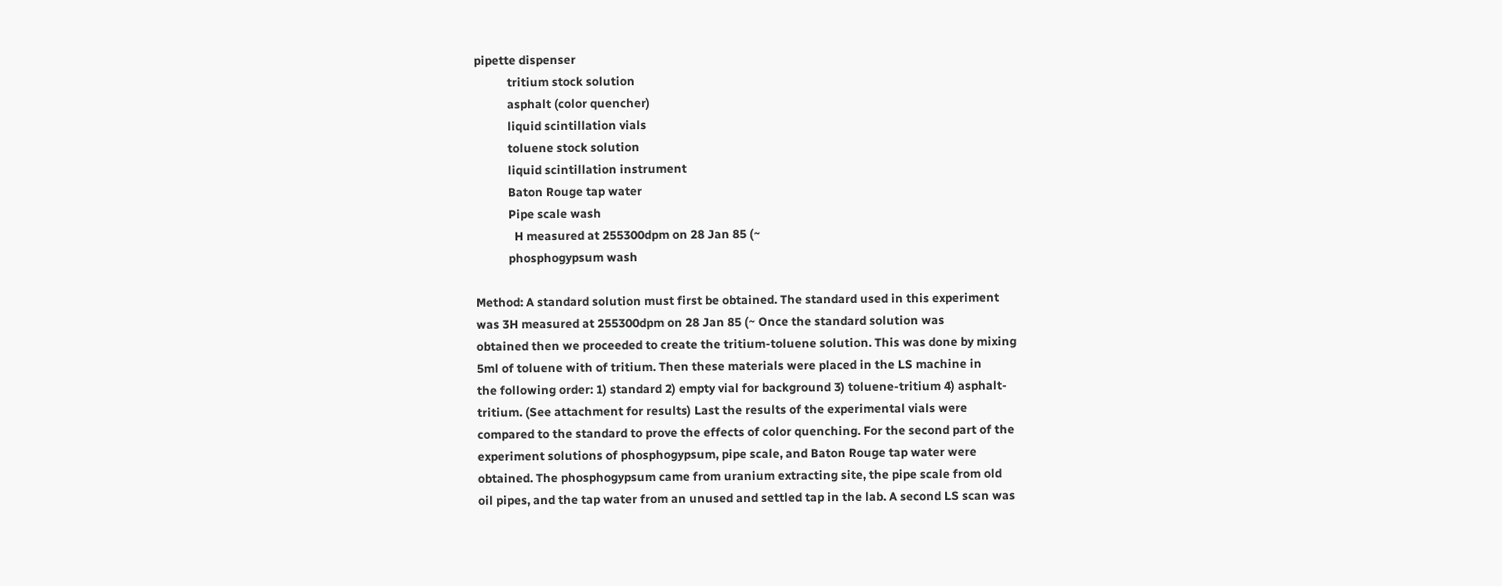pipette dispenser
           tritium stock solution
           asphalt (color quencher)
           liquid scintillation vials
           toluene stock solution
           liquid scintillation instrument
           Baton Rouge tap water
           Pipe scale wash
             H measured at 255300dpm on 28 Jan 85 (~
           phosphogypsum wash

Method: A standard solution must first be obtained. The standard used in this experiment
was 3H measured at 255300dpm on 28 Jan 85 (~ Once the standard solution was
obtained then we proceeded to create the tritium-toluene solution. This was done by mixing
5ml of toluene with of tritium. Then these materials were placed in the LS machine in
the following order: 1) standard 2) empty vial for background 3) toluene-tritium 4) asphalt-
tritium. (See attachment for results) Last the results of the experimental vials were
compared to the standard to prove the effects of color quenching. For the second part of the
experiment solutions of phosphogypsum, pipe scale, and Baton Rouge tap water were
obtained. The phosphogypsum came from uranium extracting site, the pipe scale from old
oil pipes, and the tap water from an unused and settled tap in the lab. A second LS scan was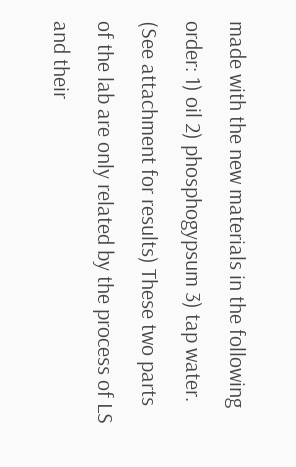made with the new materials in the following order: 1) oil 2) phosphogypsum 3) tap water.
(See attachment for results) These two parts of the lab are only related by the process of LS
and their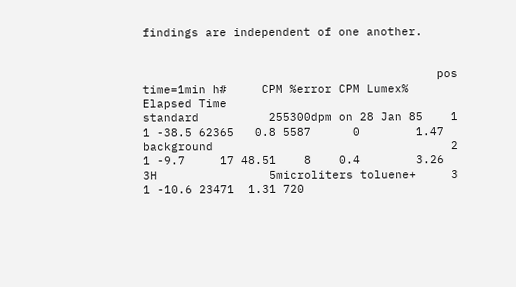findings are independent of one another.


                                          pos time=1min h#     CPM %error CPM Lumex% Elapsed Time
standard          255300dpm on 28 Jan 85    1          1 -38.5 62365   0.8 5587      0        1.47
background                                  2          1 -9.7     17 48.51    8    0.4        3.26
3H                5microliters toluene+     3          1 -10.6 23471  1.31 720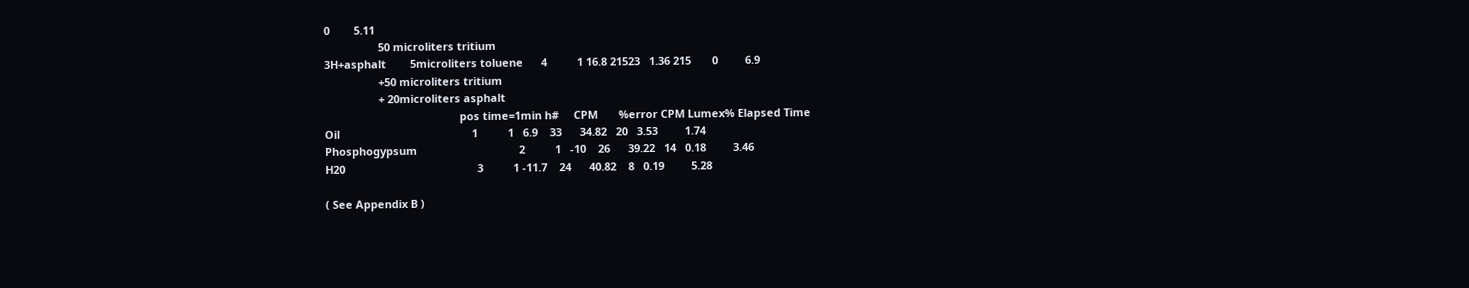0        5.11
                  50 microliters tritium
3H+asphalt        5microliters toluene      4          1 16.8 21523   1.36 215       0         6.9
                  +50 microliters tritium
                  + 20microliters asphalt
                                             pos time=1min h#     CPM       %error CPM Lumex% Elapsed Time
Oil                                            1          1   6.9    33      34.82   20   3.53         1.74
Phosphogypsum                                  2          1   -10    26      39.22   14   0.18         3.46
H20                                            3          1 -11.7    24      40.82    8   0.19         5.28

( See Appendix B )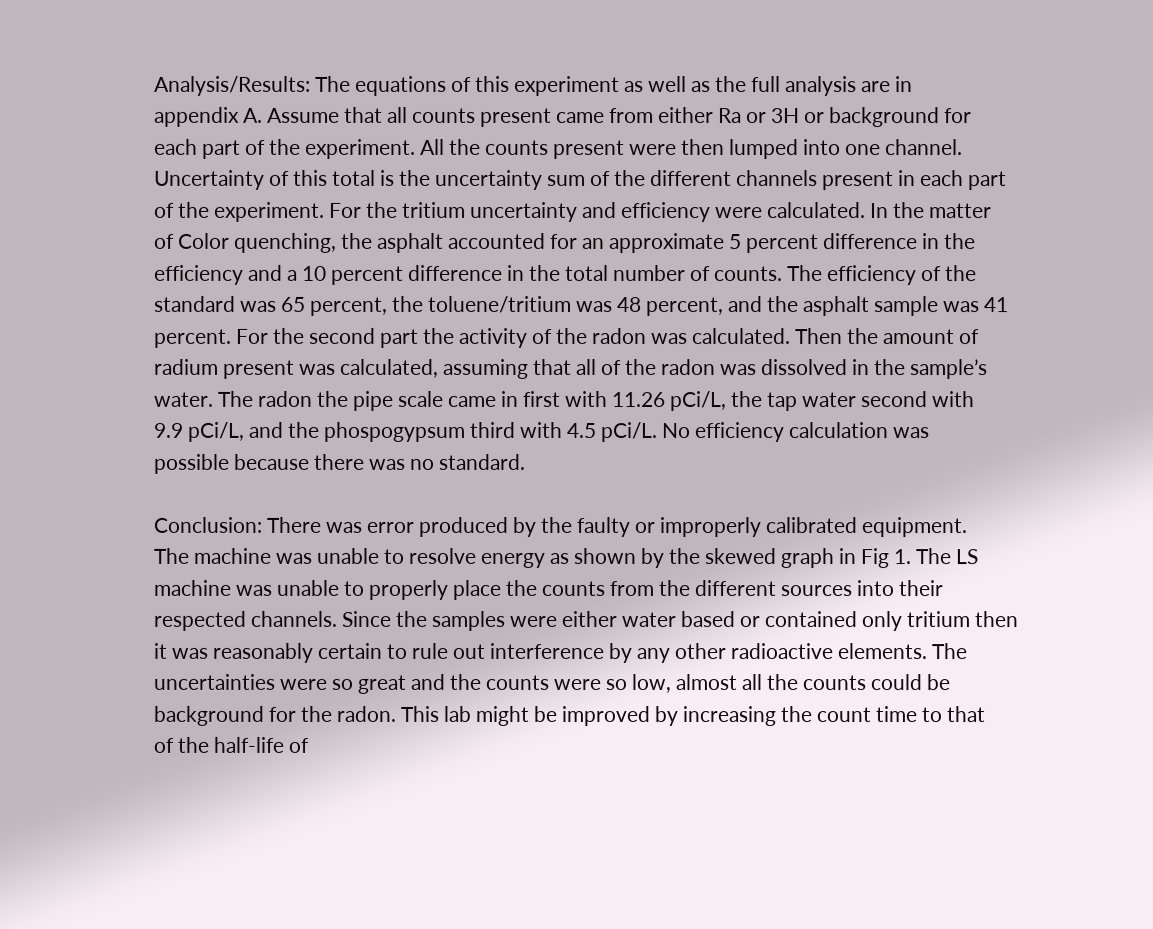Analysis/Results: The equations of this experiment as well as the full analysis are in
appendix A. Assume that all counts present came from either Ra or 3H or background for
each part of the experiment. All the counts present were then lumped into one channel.
Uncertainty of this total is the uncertainty sum of the different channels present in each part
of the experiment. For the tritium uncertainty and efficiency were calculated. In the matter
of Color quenching, the asphalt accounted for an approximate 5 percent difference in the
efficiency and a 10 percent difference in the total number of counts. The efficiency of the
standard was 65 percent, the toluene/tritium was 48 percent, and the asphalt sample was 41
percent. For the second part the activity of the radon was calculated. Then the amount of
radium present was calculated, assuming that all of the radon was dissolved in the sample’s
water. The radon the pipe scale came in first with 11.26 pCi/L, the tap water second with
9.9 pCi/L, and the phospogypsum third with 4.5 pCi/L. No efficiency calculation was
possible because there was no standard.

Conclusion: There was error produced by the faulty or improperly calibrated equipment.
The machine was unable to resolve energy as shown by the skewed graph in Fig 1. The LS
machine was unable to properly place the counts from the different sources into their
respected channels. Since the samples were either water based or contained only tritium then
it was reasonably certain to rule out interference by any other radioactive elements. The
uncertainties were so great and the counts were so low, almost all the counts could be
background for the radon. This lab might be improved by increasing the count time to that
of the half-life of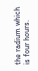the radium which is four hours.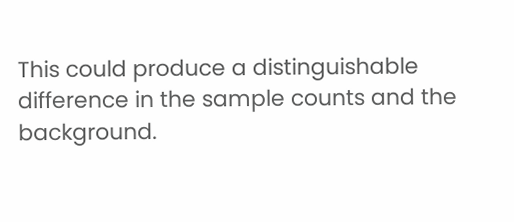This could produce a distinguishable
difference in the sample counts and the background.